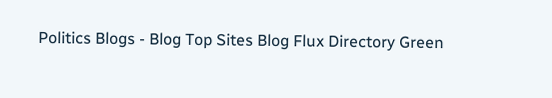Politics Blogs - Blog Top Sites Blog Flux Directory Green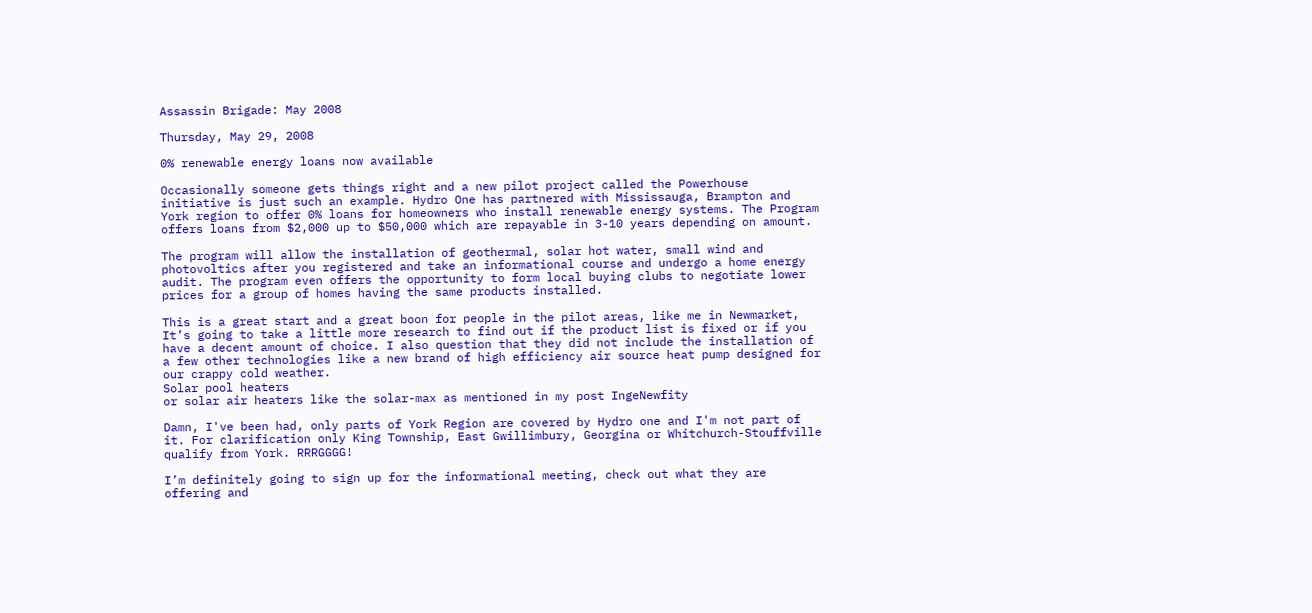Assassin Brigade: May 2008

Thursday, May 29, 2008

0% renewable energy loans now available

Occasionally someone gets things right and a new pilot project called the Powerhouse initiative is just such an example. Hydro One has partnered with Mississauga, Brampton and York region to offer 0% loans for homeowners who install renewable energy systems. The Program offers loans from $2,000 up to $50,000 which are repayable in 3-10 years depending on amount.

The program will allow the installation of geothermal, solar hot water, small wind and photovoltics after you registered and take an informational course and undergo a home energy audit. The program even offers the opportunity to form local buying clubs to negotiate lower prices for a group of homes having the same products installed.

This is a great start and a great boon for people in the pilot areas, like me in Newmarket, It’s going to take a little more research to find out if the product list is fixed or if you have a decent amount of choice. I also question that they did not include the installation of a few other technologies like a new brand of high efficiency air source heat pump designed for our crappy cold weather.
Solar pool heaters
or solar air heaters like the solar-max as mentioned in my post IngeNewfity

Damn, I've been had, only parts of York Region are covered by Hydro one and I'm not part of it. For clarification only King Township, East Gwillimbury, Georgina or Whitchurch-Stouffville qualify from York. RRRGGGG!

I’m definitely going to sign up for the informational meeting, check out what they are offering and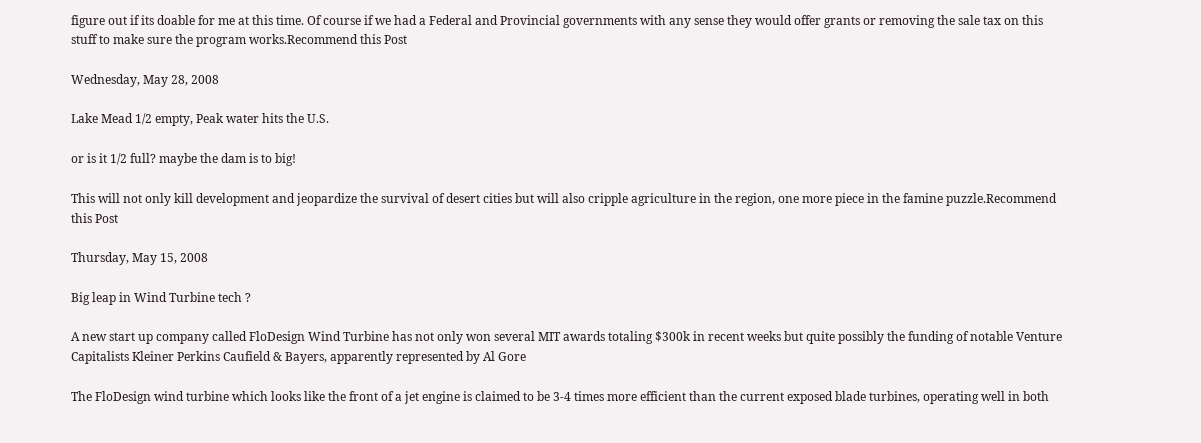figure out if its doable for me at this time. Of course if we had a Federal and Provincial governments with any sense they would offer grants or removing the sale tax on this stuff to make sure the program works.Recommend this Post

Wednesday, May 28, 2008

Lake Mead 1/2 empty, Peak water hits the U.S.

or is it 1/2 full? maybe the dam is to big!

This will not only kill development and jeopardize the survival of desert cities but will also cripple agriculture in the region, one more piece in the famine puzzle.Recommend this Post

Thursday, May 15, 2008

Big leap in Wind Turbine tech ?

A new start up company called FloDesign Wind Turbine has not only won several MIT awards totaling $300k in recent weeks but quite possibly the funding of notable Venture Capitalists Kleiner Perkins Caufield & Bayers, apparently represented by Al Gore

The FloDesign wind turbine which looks like the front of a jet engine is claimed to be 3-4 times more efficient than the current exposed blade turbines, operating well in both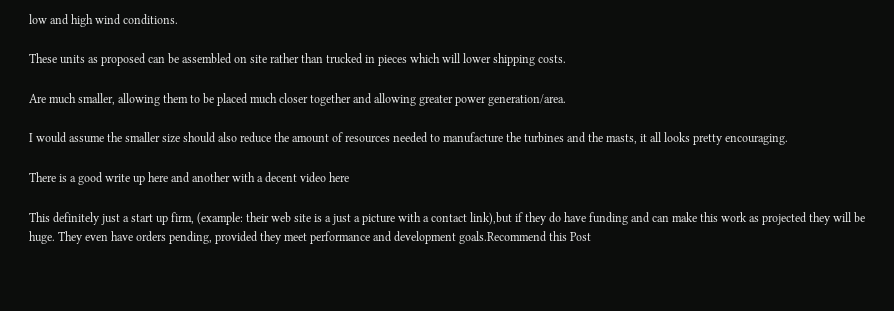low and high wind conditions.

These units as proposed can be assembled on site rather than trucked in pieces which will lower shipping costs.

Are much smaller, allowing them to be placed much closer together and allowing greater power generation/area.

I would assume the smaller size should also reduce the amount of resources needed to manufacture the turbines and the masts, it all looks pretty encouraging.

There is a good write up here and another with a decent video here

This definitely just a start up firm, (example: their web site is a just a picture with a contact link),but if they do have funding and can make this work as projected they will be huge. They even have orders pending, provided they meet performance and development goals.Recommend this Post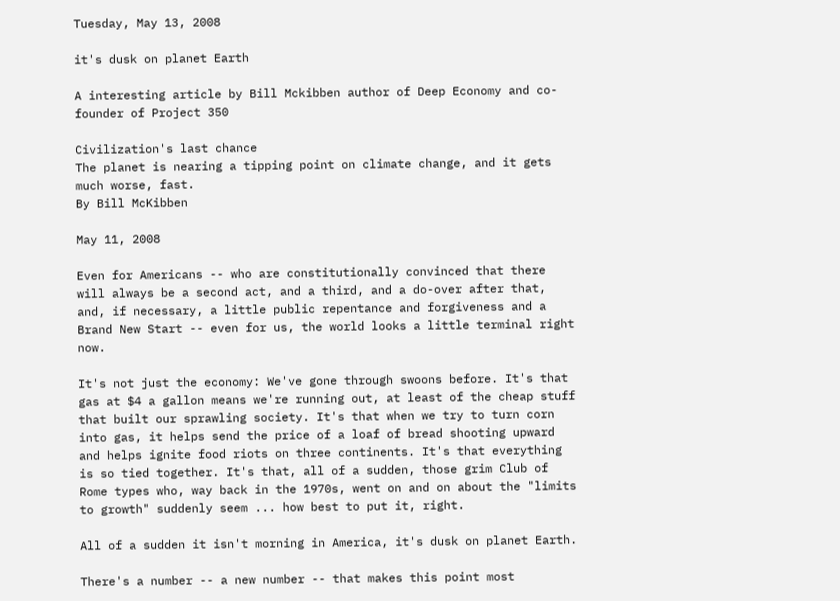Tuesday, May 13, 2008

it's dusk on planet Earth

A interesting article by Bill Mckibben author of Deep Economy and co-founder of Project 350

Civilization's last chance
The planet is nearing a tipping point on climate change, and it gets much worse, fast.
By Bill McKibben

May 11, 2008

Even for Americans -- who are constitutionally convinced that there will always be a second act, and a third, and a do-over after that, and, if necessary, a little public repentance and forgiveness and a Brand New Start -- even for us, the world looks a little terminal right now.

It's not just the economy: We've gone through swoons before. It's that gas at $4 a gallon means we're running out, at least of the cheap stuff that built our sprawling society. It's that when we try to turn corn into gas, it helps send the price of a loaf of bread shooting upward and helps ignite food riots on three continents. It's that everything is so tied together. It's that, all of a sudden, those grim Club of Rome types who, way back in the 1970s, went on and on about the "limits to growth" suddenly seem ... how best to put it, right.

All of a sudden it isn't morning in America, it's dusk on planet Earth.

There's a number -- a new number -- that makes this point most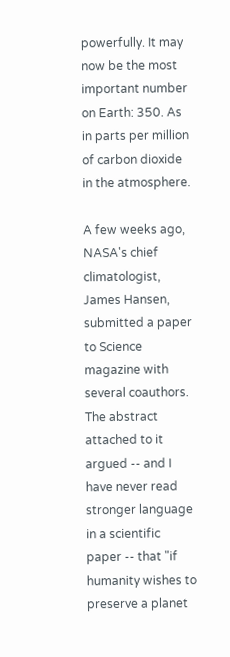powerfully. It may now be the most important number on Earth: 350. As in parts per million of carbon dioxide in the atmosphere.

A few weeks ago, NASA's chief climatologist, James Hansen, submitted a paper to Science magazine with several coauthors. The abstract attached to it argued -- and I have never read stronger language in a scientific paper -- that "if humanity wishes to preserve a planet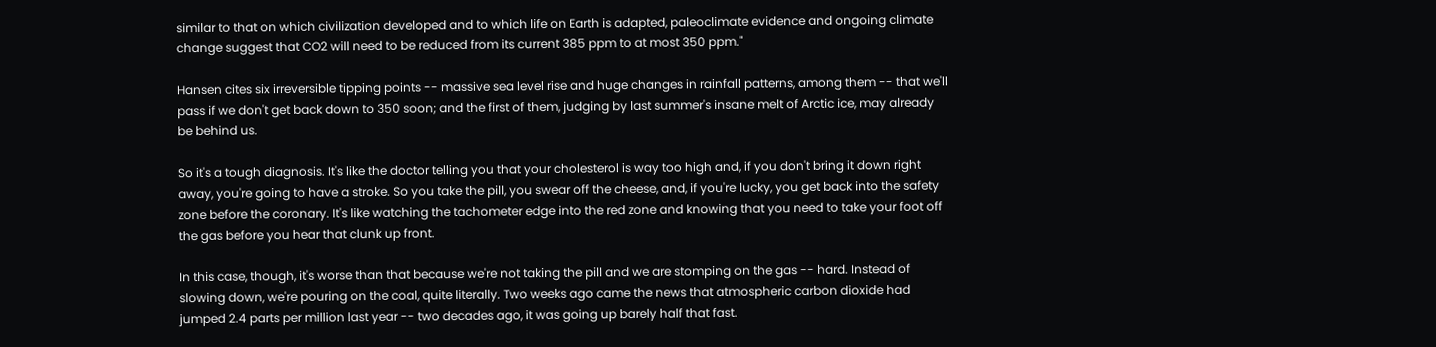similar to that on which civilization developed and to which life on Earth is adapted, paleoclimate evidence and ongoing climate change suggest that CO2 will need to be reduced from its current 385 ppm to at most 350 ppm."

Hansen cites six irreversible tipping points -- massive sea level rise and huge changes in rainfall patterns, among them -- that we'll pass if we don't get back down to 350 soon; and the first of them, judging by last summer's insane melt of Arctic ice, may already be behind us.

So it's a tough diagnosis. It's like the doctor telling you that your cholesterol is way too high and, if you don't bring it down right away, you're going to have a stroke. So you take the pill, you swear off the cheese, and, if you're lucky, you get back into the safety zone before the coronary. It's like watching the tachometer edge into the red zone and knowing that you need to take your foot off the gas before you hear that clunk up front.

In this case, though, it's worse than that because we're not taking the pill and we are stomping on the gas -- hard. Instead of slowing down, we're pouring on the coal, quite literally. Two weeks ago came the news that atmospheric carbon dioxide had jumped 2.4 parts per million last year -- two decades ago, it was going up barely half that fast.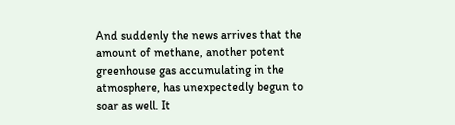And suddenly the news arrives that the amount of methane, another potent greenhouse gas accumulating in the atmosphere, has unexpectedly begun to soar as well. It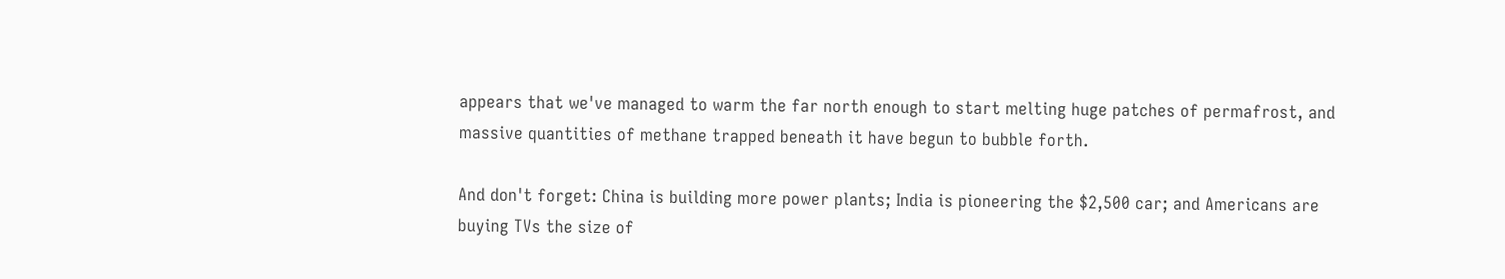appears that we've managed to warm the far north enough to start melting huge patches of permafrost, and massive quantities of methane trapped beneath it have begun to bubble forth.

And don't forget: China is building more power plants; India is pioneering the $2,500 car; and Americans are buying TVs the size of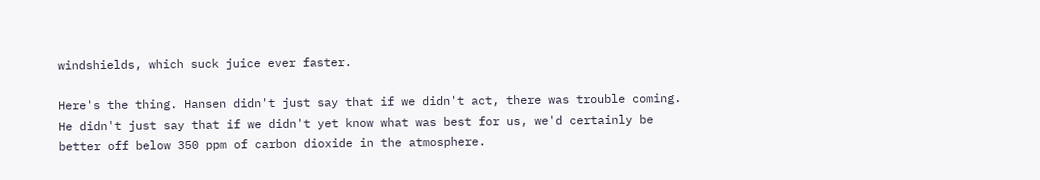windshields, which suck juice ever faster.

Here's the thing. Hansen didn't just say that if we didn't act, there was trouble coming. He didn't just say that if we didn't yet know what was best for us, we'd certainly be better off below 350 ppm of carbon dioxide in the atmosphere.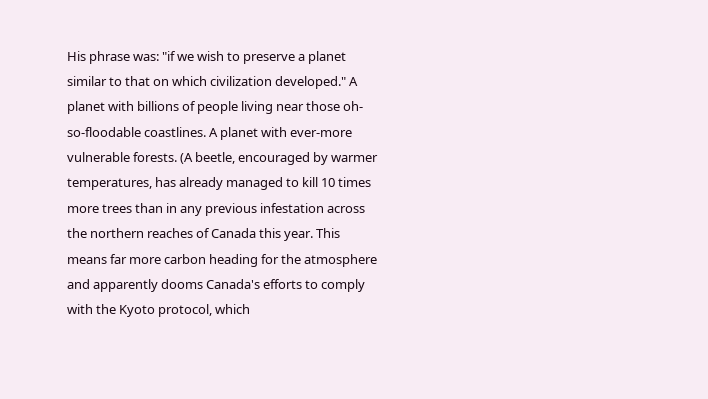His phrase was: "if we wish to preserve a planet similar to that on which civilization developed." A planet with billions of people living near those oh-so-floodable coastlines. A planet with ever-more vulnerable forests. (A beetle, encouraged by warmer temperatures, has already managed to kill 10 times more trees than in any previous infestation across the northern reaches of Canada this year. This means far more carbon heading for the atmosphere and apparently dooms Canada's efforts to comply with the Kyoto protocol, which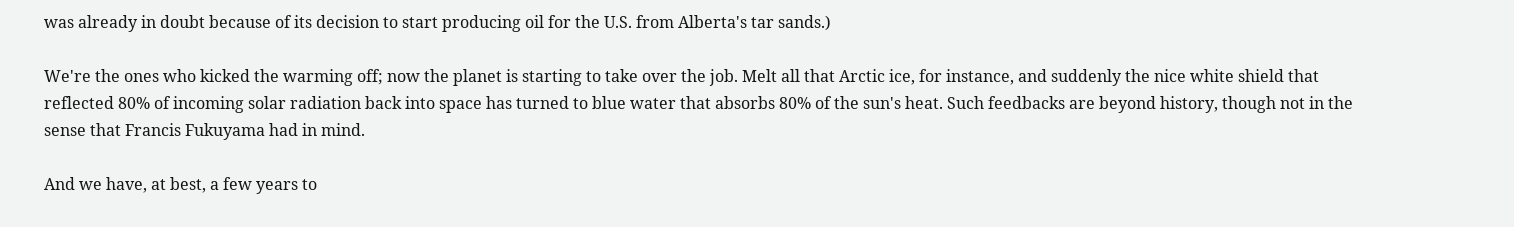was already in doubt because of its decision to start producing oil for the U.S. from Alberta's tar sands.)

We're the ones who kicked the warming off; now the planet is starting to take over the job. Melt all that Arctic ice, for instance, and suddenly the nice white shield that reflected 80% of incoming solar radiation back into space has turned to blue water that absorbs 80% of the sun's heat. Such feedbacks are beyond history, though not in the sense that Francis Fukuyama had in mind.

And we have, at best, a few years to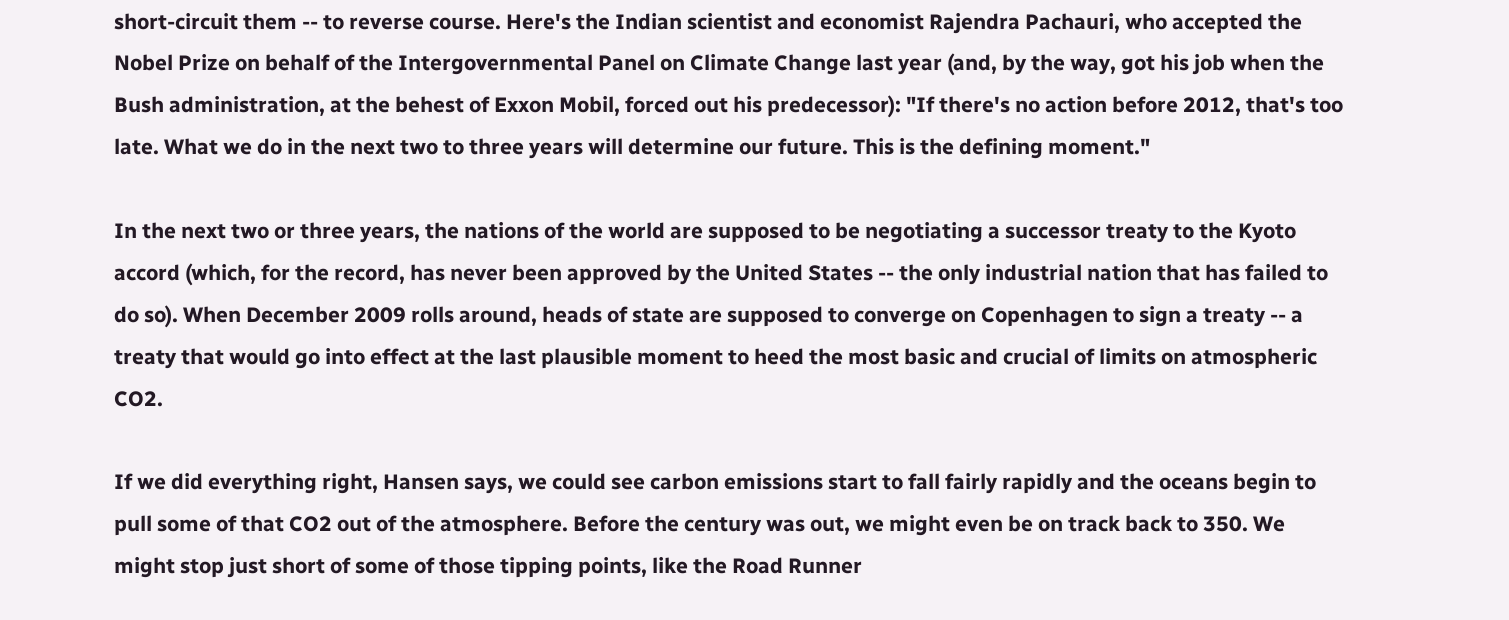short-circuit them -- to reverse course. Here's the Indian scientist and economist Rajendra Pachauri, who accepted the Nobel Prize on behalf of the Intergovernmental Panel on Climate Change last year (and, by the way, got his job when the Bush administration, at the behest of Exxon Mobil, forced out his predecessor): "If there's no action before 2012, that's too late. What we do in the next two to three years will determine our future. This is the defining moment."

In the next two or three years, the nations of the world are supposed to be negotiating a successor treaty to the Kyoto accord (which, for the record, has never been approved by the United States -- the only industrial nation that has failed to do so). When December 2009 rolls around, heads of state are supposed to converge on Copenhagen to sign a treaty -- a treaty that would go into effect at the last plausible moment to heed the most basic and crucial of limits on atmospheric CO2.

If we did everything right, Hansen says, we could see carbon emissions start to fall fairly rapidly and the oceans begin to pull some of that CO2 out of the atmosphere. Before the century was out, we might even be on track back to 350. We might stop just short of some of those tipping points, like the Road Runner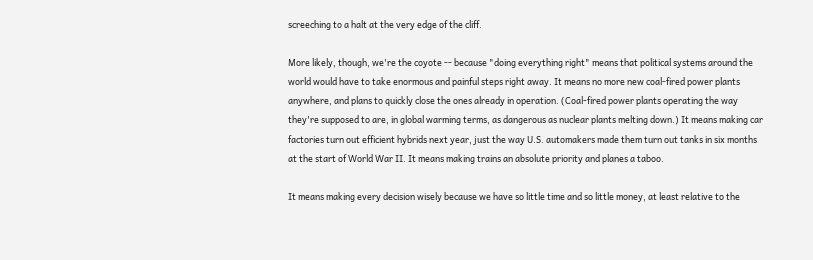screeching to a halt at the very edge of the cliff.

More likely, though, we're the coyote -- because "doing everything right" means that political systems around the world would have to take enormous and painful steps right away. It means no more new coal-fired power plants anywhere, and plans to quickly close the ones already in operation. (Coal-fired power plants operating the way they're supposed to are, in global warming terms, as dangerous as nuclear plants melting down.) It means making car factories turn out efficient hybrids next year, just the way U.S. automakers made them turn out tanks in six months at the start of World War II. It means making trains an absolute priority and planes a taboo.

It means making every decision wisely because we have so little time and so little money, at least relative to the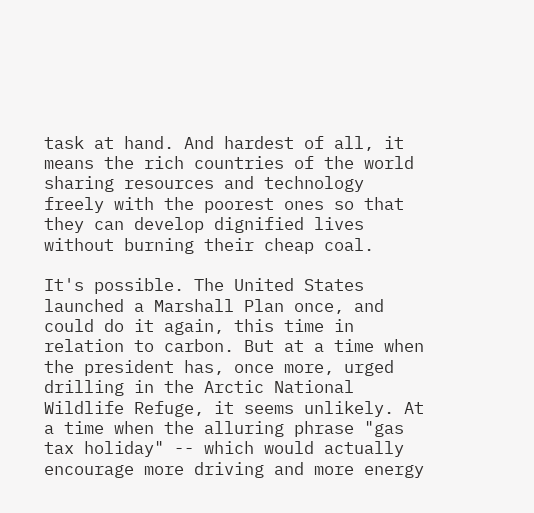task at hand. And hardest of all, it means the rich countries of the world sharing resources and technology freely with the poorest ones so that they can develop dignified lives without burning their cheap coal.

It's possible. The United States launched a Marshall Plan once, and could do it again, this time in relation to carbon. But at a time when the president has, once more, urged drilling in the Arctic National Wildlife Refuge, it seems unlikely. At a time when the alluring phrase "gas tax holiday" -- which would actually encourage more driving and more energy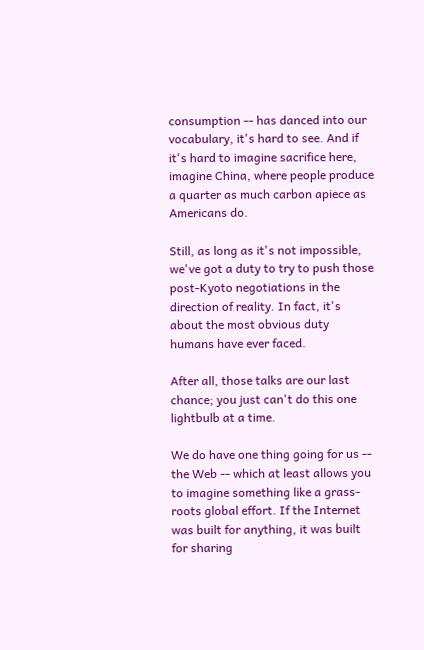consumption -- has danced into our vocabulary, it's hard to see. And if it's hard to imagine sacrifice here, imagine China, where people produce a quarter as much carbon apiece as Americans do.

Still, as long as it's not impossible, we've got a duty to try to push those post-Kyoto negotiations in the direction of reality. In fact, it's about the most obvious duty humans have ever faced.

After all, those talks are our last chance; you just can't do this one lightbulb at a time.

We do have one thing going for us -- the Web -- which at least allows you to imagine something like a grass-roots global effort. If the Internet was built for anything, it was built for sharing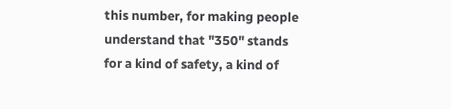this number, for making people understand that "350" stands for a kind of safety, a kind of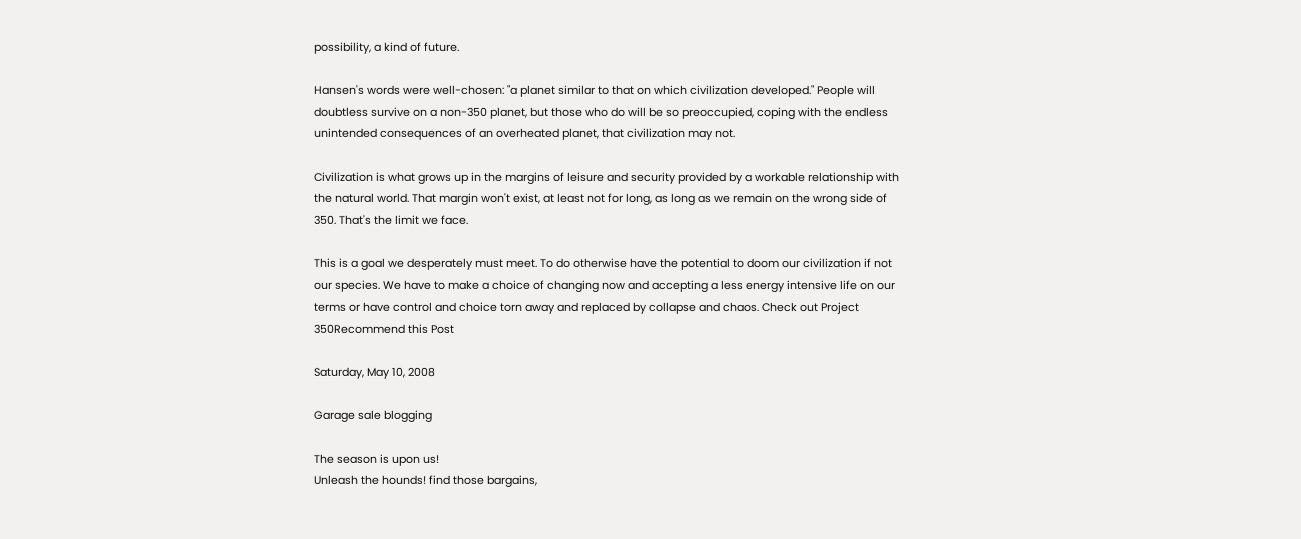possibility, a kind of future.

Hansen's words were well-chosen: "a planet similar to that on which civilization developed." People will doubtless survive on a non-350 planet, but those who do will be so preoccupied, coping with the endless unintended consequences of an overheated planet, that civilization may not.

Civilization is what grows up in the margins of leisure and security provided by a workable relationship with the natural world. That margin won't exist, at least not for long, as long as we remain on the wrong side of 350. That's the limit we face.

This is a goal we desperately must meet. To do otherwise have the potential to doom our civilization if not our species. We have to make a choice of changing now and accepting a less energy intensive life on our terms or have control and choice torn away and replaced by collapse and chaos. Check out Project 350Recommend this Post

Saturday, May 10, 2008

Garage sale blogging

The season is upon us!
Unleash the hounds! find those bargains,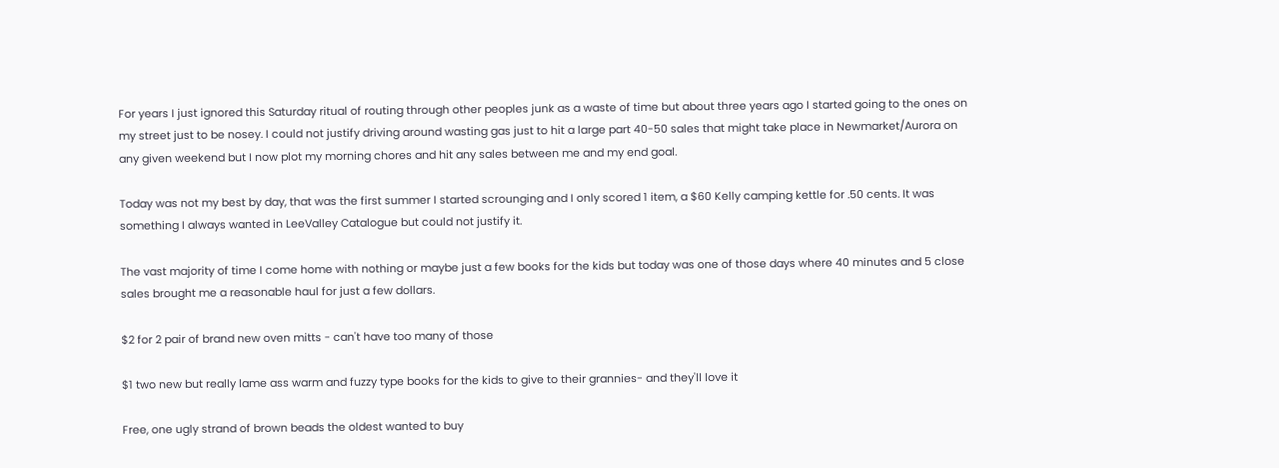For years I just ignored this Saturday ritual of routing through other peoples junk as a waste of time but about three years ago I started going to the ones on my street just to be nosey. I could not justify driving around wasting gas just to hit a large part 40-50 sales that might take place in Newmarket/Aurora on any given weekend but I now plot my morning chores and hit any sales between me and my end goal.

Today was not my best by day, that was the first summer I started scrounging and I only scored 1 item, a $60 Kelly camping kettle for .50 cents. It was something I always wanted in LeeValley Catalogue but could not justify it.

The vast majority of time I come home with nothing or maybe just a few books for the kids but today was one of those days where 40 minutes and 5 close sales brought me a reasonable haul for just a few dollars.

$2 for 2 pair of brand new oven mitts - can't have too many of those

$1 two new but really lame ass warm and fuzzy type books for the kids to give to their grannies- and they'll love it

Free, one ugly strand of brown beads the oldest wanted to buy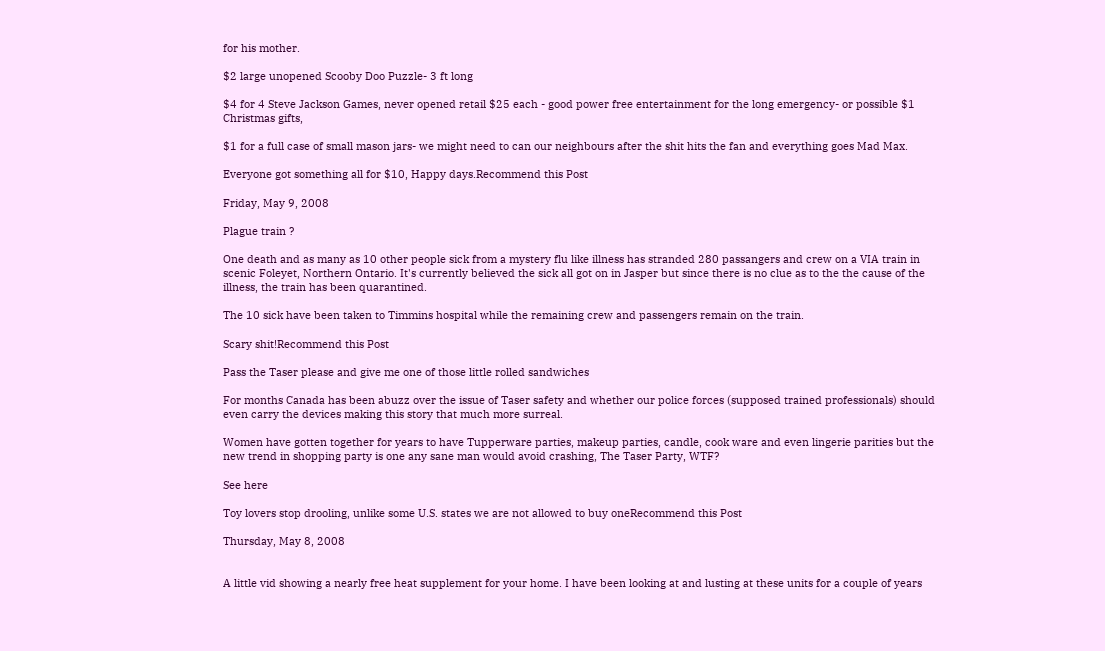for his mother.

$2 large unopened Scooby Doo Puzzle- 3 ft long

$4 for 4 Steve Jackson Games, never opened retail $25 each - good power free entertainment for the long emergency- or possible $1 Christmas gifts,

$1 for a full case of small mason jars- we might need to can our neighbours after the shit hits the fan and everything goes Mad Max.

Everyone got something all for $10, Happy days.Recommend this Post

Friday, May 9, 2008

Plague train ?

One death and as many as 10 other people sick from a mystery flu like illness has stranded 280 passangers and crew on a VIA train in scenic Foleyet, Northern Ontario. It's currently believed the sick all got on in Jasper but since there is no clue as to the the cause of the illness, the train has been quarantined.

The 10 sick have been taken to Timmins hospital while the remaining crew and passengers remain on the train.

Scary shit!Recommend this Post

Pass the Taser please and give me one of those little rolled sandwiches

For months Canada has been abuzz over the issue of Taser safety and whether our police forces (supposed trained professionals) should even carry the devices making this story that much more surreal.

Women have gotten together for years to have Tupperware parties, makeup parties, candle, cook ware and even lingerie parities but the new trend in shopping party is one any sane man would avoid crashing, The Taser Party, WTF?

See here

Toy lovers stop drooling, unlike some U.S. states we are not allowed to buy oneRecommend this Post

Thursday, May 8, 2008


A little vid showing a nearly free heat supplement for your home. I have been looking at and lusting at these units for a couple of years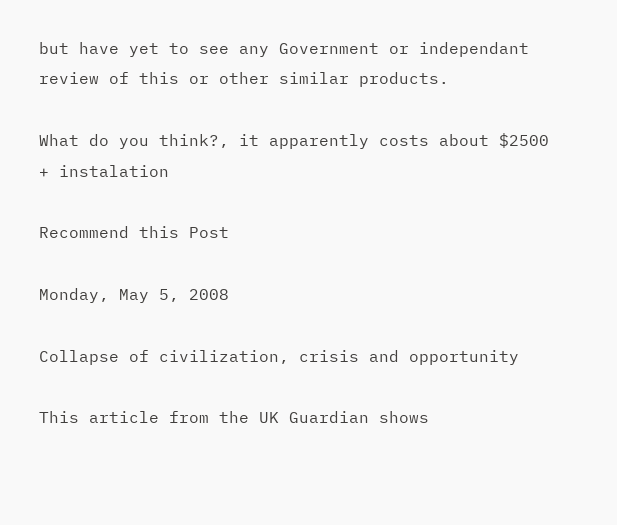but have yet to see any Government or independant review of this or other similar products.

What do you think?, it apparently costs about $2500 + instalation

Recommend this Post

Monday, May 5, 2008

Collapse of civilization, crisis and opportunity

This article from the UK Guardian shows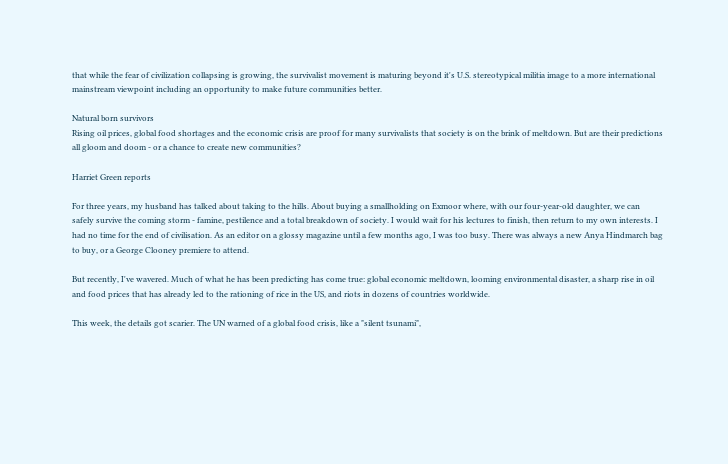that while the fear of civilization collapsing is growing, the survivalist movement is maturing beyond it's U.S. stereotypical militia image to a more international mainstream viewpoint including an opportunity to make future communities better.

Natural born survivors
Rising oil prices, global food shortages and the economic crisis are proof for many survivalists that society is on the brink of meltdown. But are their predictions all gloom and doom - or a chance to create new communities?

Harriet Green reports

For three years, my husband has talked about taking to the hills. About buying a smallholding on Exmoor where, with our four-year-old daughter, we can safely survive the coming storm - famine, pestilence and a total breakdown of society. I would wait for his lectures to finish, then return to my own interests. I had no time for the end of civilisation. As an editor on a glossy magazine until a few months ago, I was too busy. There was always a new Anya Hindmarch bag to buy, or a George Clooney premiere to attend.

But recently, I've wavered. Much of what he has been predicting has come true: global economic meltdown, looming environmental disaster, a sharp rise in oil and food prices that has already led to the rationing of rice in the US, and riots in dozens of countries worldwide.

This week, the details got scarier. The UN warned of a global food crisis, like a "silent tsunami",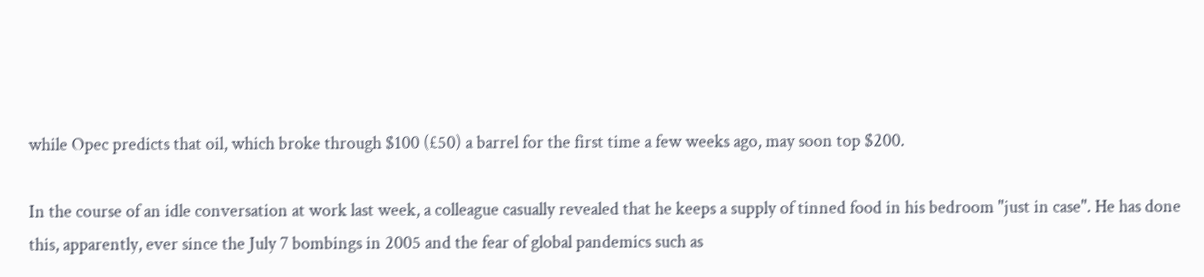while Opec predicts that oil, which broke through $100 (£50) a barrel for the first time a few weeks ago, may soon top $200.

In the course of an idle conversation at work last week, a colleague casually revealed that he keeps a supply of tinned food in his bedroom "just in case". He has done this, apparently, ever since the July 7 bombings in 2005 and the fear of global pandemics such as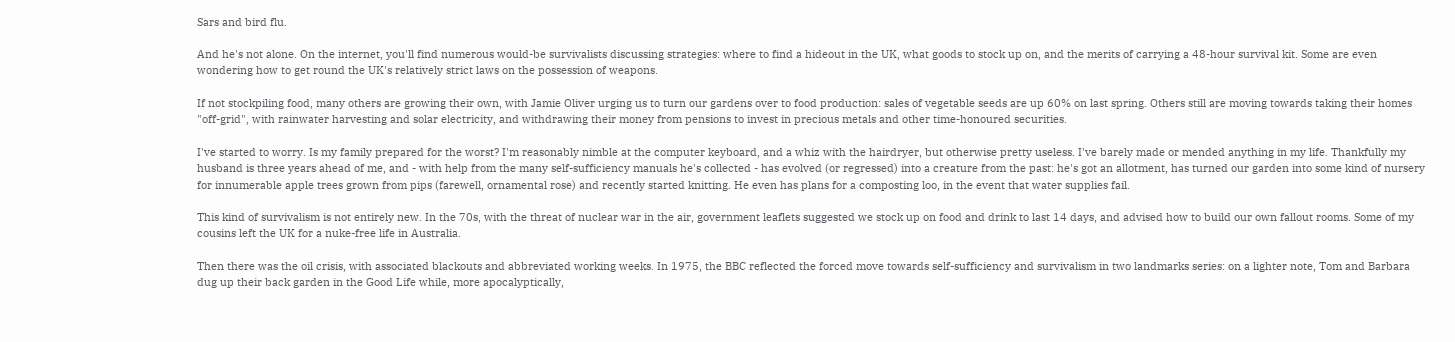Sars and bird flu.

And he's not alone. On the internet, you'll find numerous would-be survivalists discussing strategies: where to find a hideout in the UK, what goods to stock up on, and the merits of carrying a 48-hour survival kit. Some are even wondering how to get round the UK's relatively strict laws on the possession of weapons.

If not stockpiling food, many others are growing their own, with Jamie Oliver urging us to turn our gardens over to food production: sales of vegetable seeds are up 60% on last spring. Others still are moving towards taking their homes "off-grid", with rainwater harvesting and solar electricity, and withdrawing their money from pensions to invest in precious metals and other time-honoured securities.

I've started to worry. Is my family prepared for the worst? I'm reasonably nimble at the computer keyboard, and a whiz with the hairdryer, but otherwise pretty useless. I've barely made or mended anything in my life. Thankfully my husband is three years ahead of me, and - with help from the many self-sufficiency manuals he's collected - has evolved (or regressed) into a creature from the past: he's got an allotment, has turned our garden into some kind of nursery for innumerable apple trees grown from pips (farewell, ornamental rose) and recently started knitting. He even has plans for a composting loo, in the event that water supplies fail.

This kind of survivalism is not entirely new. In the 70s, with the threat of nuclear war in the air, government leaflets suggested we stock up on food and drink to last 14 days, and advised how to build our own fallout rooms. Some of my cousins left the UK for a nuke-free life in Australia.

Then there was the oil crisis, with associated blackouts and abbreviated working weeks. In 1975, the BBC reflected the forced move towards self-sufficiency and survivalism in two landmarks series: on a lighter note, Tom and Barbara dug up their back garden in the Good Life while, more apocalyptically,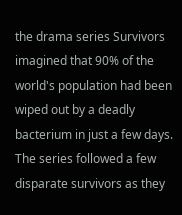the drama series Survivors imagined that 90% of the world's population had been wiped out by a deadly bacterium in just a few days. The series followed a few disparate survivors as they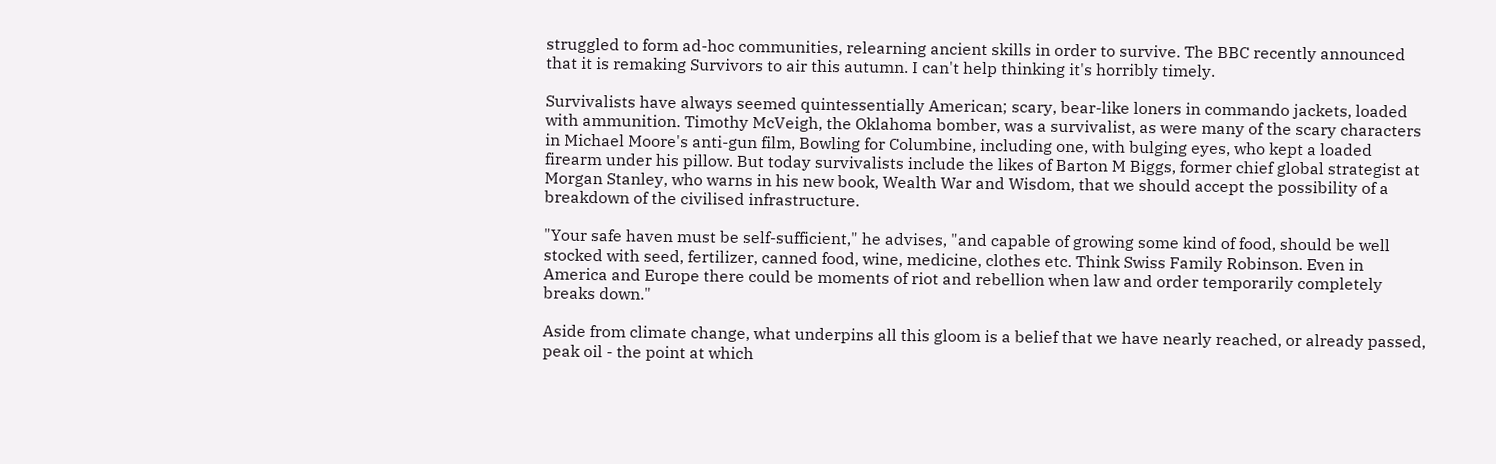struggled to form ad-hoc communities, relearning ancient skills in order to survive. The BBC recently announced that it is remaking Survivors to air this autumn. I can't help thinking it's horribly timely.

Survivalists have always seemed quintessentially American; scary, bear-like loners in commando jackets, loaded with ammunition. Timothy McVeigh, the Oklahoma bomber, was a survivalist, as were many of the scary characters in Michael Moore's anti-gun film, Bowling for Columbine, including one, with bulging eyes, who kept a loaded firearm under his pillow. But today survivalists include the likes of Barton M Biggs, former chief global strategist at Morgan Stanley, who warns in his new book, Wealth War and Wisdom, that we should accept the possibility of a breakdown of the civilised infrastructure.

"Your safe haven must be self-sufficient," he advises, "and capable of growing some kind of food, should be well stocked with seed, fertilizer, canned food, wine, medicine, clothes etc. Think Swiss Family Robinson. Even in America and Europe there could be moments of riot and rebellion when law and order temporarily completely breaks down."

Aside from climate change, what underpins all this gloom is a belief that we have nearly reached, or already passed, peak oil - the point at which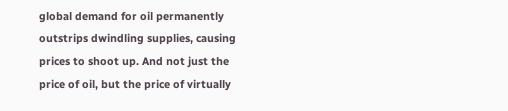global demand for oil permanently outstrips dwindling supplies, causing prices to shoot up. And not just the price of oil, but the price of virtually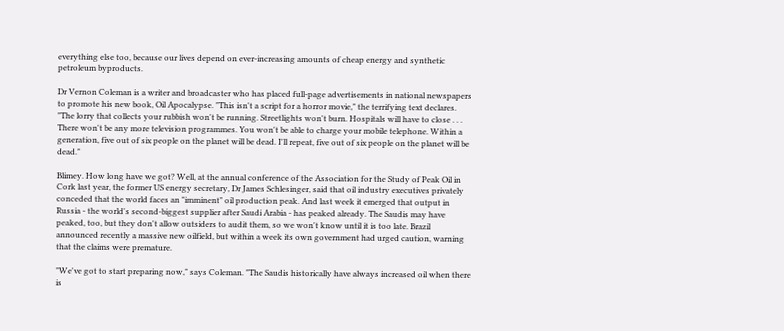everything else too, because our lives depend on ever-increasing amounts of cheap energy and synthetic petroleum byproducts.

Dr Vernon Coleman is a writer and broadcaster who has placed full-page advertisements in national newspapers to promote his new book, Oil Apocalypse. "This isn't a script for a horror movie," the terrifying text declares. "The lorry that collects your rubbish won't be running. Streetlights won't burn. Hospitals will have to close . . . There won't be any more television programmes. You won't be able to charge your mobile telephone. Within a generation, five out of six people on the planet will be dead. I'll repeat, five out of six people on the planet will be dead."

Blimey. How long have we got? Well, at the annual conference of the Association for the Study of Peak Oil in Cork last year, the former US energy secretary, Dr James Schlesinger, said that oil industry executives privately conceded that the world faces an "imminent" oil production peak. And last week it emerged that output in Russia - the world's second-biggest supplier after Saudi Arabia - has peaked already. The Saudis may have peaked, too, but they don't allow outsiders to audit them, so we won't know until it is too late. Brazil announced recently a massive new oilfield, but within a week its own government had urged caution, warning that the claims were premature.

"We've got to start preparing now," says Coleman. "The Saudis historically have always increased oil when there is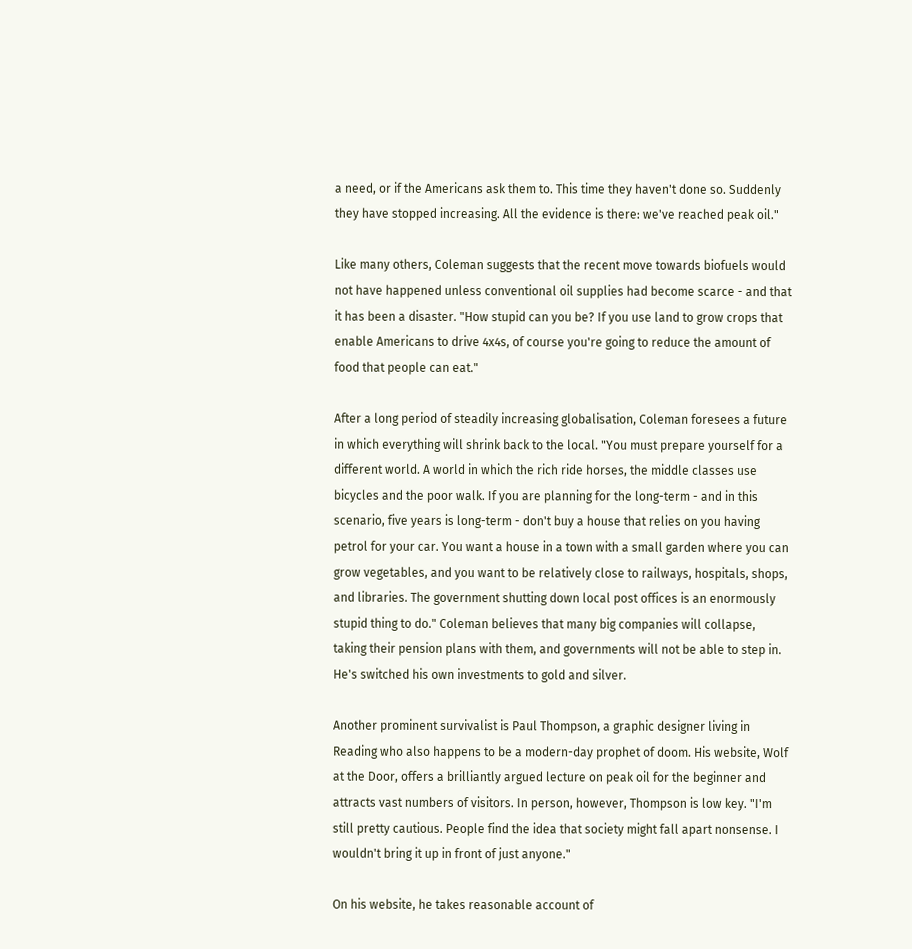a need, or if the Americans ask them to. This time they haven't done so. Suddenly they have stopped increasing. All the evidence is there: we've reached peak oil."

Like many others, Coleman suggests that the recent move towards biofuels would not have happened unless conventional oil supplies had become scarce - and that it has been a disaster. "How stupid can you be? If you use land to grow crops that enable Americans to drive 4x4s, of course you're going to reduce the amount of food that people can eat."

After a long period of steadily increasing globalisation, Coleman foresees a future in which everything will shrink back to the local. "You must prepare yourself for a different world. A world in which the rich ride horses, the middle classes use bicycles and the poor walk. If you are planning for the long-term - and in this scenario, five years is long-term - don't buy a house that relies on you having petrol for your car. You want a house in a town with a small garden where you can grow vegetables, and you want to be relatively close to railways, hospitals, shops, and libraries. The government shutting down local post offices is an enormously stupid thing to do." Coleman believes that many big companies will collapse, taking their pension plans with them, and governments will not be able to step in. He's switched his own investments to gold and silver.

Another prominent survivalist is Paul Thompson, a graphic designer living in Reading who also happens to be a modern-day prophet of doom. His website, Wolf at the Door, offers a brilliantly argued lecture on peak oil for the beginner and attracts vast numbers of visitors. In person, however, Thompson is low key. "I'm still pretty cautious. People find the idea that society might fall apart nonsense. I wouldn't bring it up in front of just anyone."

On his website, he takes reasonable account of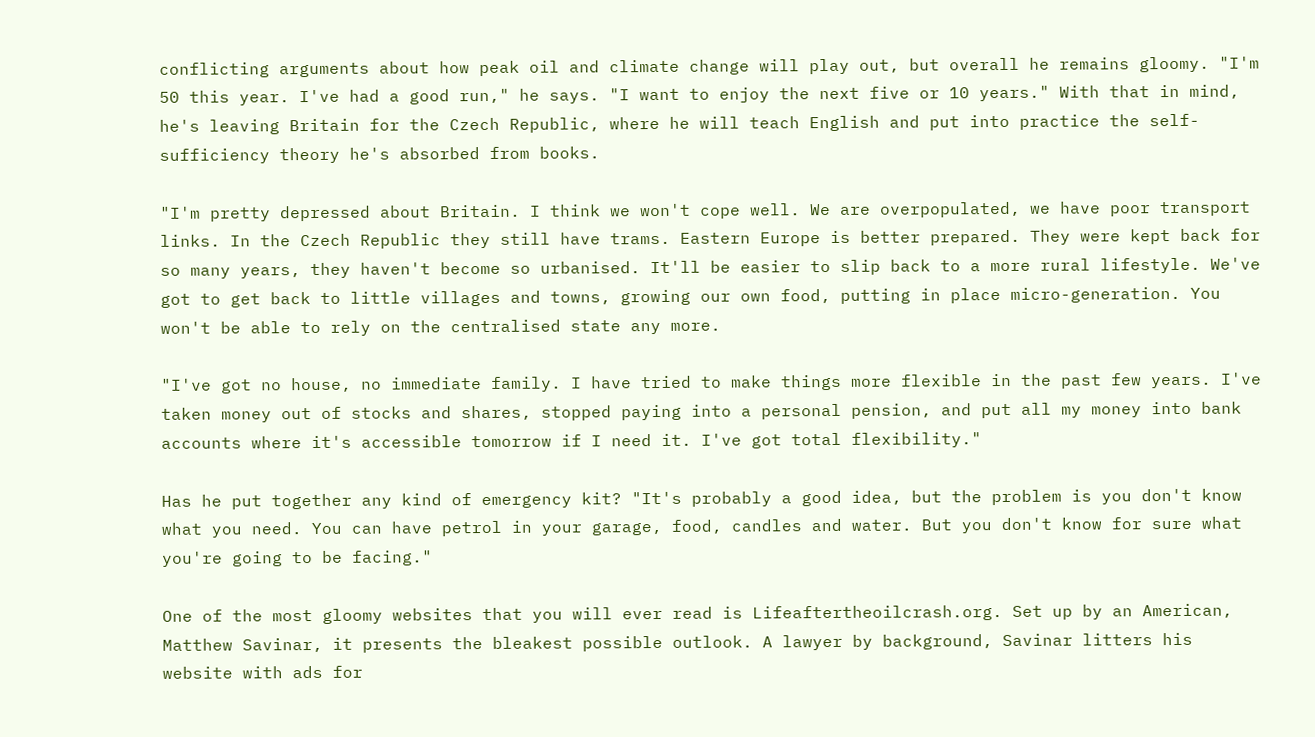conflicting arguments about how peak oil and climate change will play out, but overall he remains gloomy. "I'm 50 this year. I've had a good run," he says. "I want to enjoy the next five or 10 years." With that in mind, he's leaving Britain for the Czech Republic, where he will teach English and put into practice the self-sufficiency theory he's absorbed from books.

"I'm pretty depressed about Britain. I think we won't cope well. We are overpopulated, we have poor transport links. In the Czech Republic they still have trams. Eastern Europe is better prepared. They were kept back for so many years, they haven't become so urbanised. It'll be easier to slip back to a more rural lifestyle. We've got to get back to little villages and towns, growing our own food, putting in place micro-generation. You won't be able to rely on the centralised state any more.

"I've got no house, no immediate family. I have tried to make things more flexible in the past few years. I've taken money out of stocks and shares, stopped paying into a personal pension, and put all my money into bank accounts where it's accessible tomorrow if I need it. I've got total flexibility."

Has he put together any kind of emergency kit? "It's probably a good idea, but the problem is you don't know what you need. You can have petrol in your garage, food, candles and water. But you don't know for sure what you're going to be facing."

One of the most gloomy websites that you will ever read is Lifeaftertheoilcrash.org. Set up by an American, Matthew Savinar, it presents the bleakest possible outlook. A lawyer by background, Savinar litters his website with ads for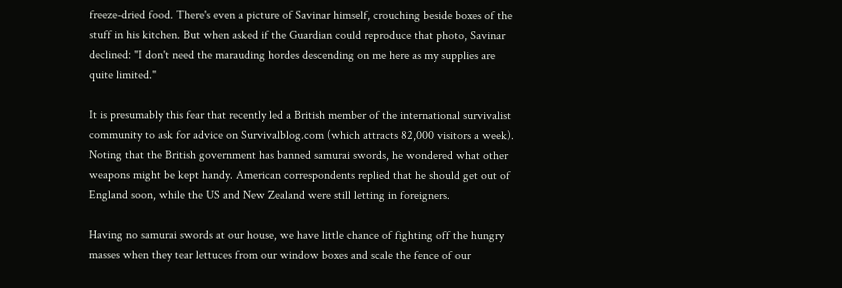freeze-dried food. There's even a picture of Savinar himself, crouching beside boxes of the stuff in his kitchen. But when asked if the Guardian could reproduce that photo, Savinar declined: "I don't need the marauding hordes descending on me here as my supplies are quite limited."

It is presumably this fear that recently led a British member of the international survivalist community to ask for advice on Survivalblog.com (which attracts 82,000 visitors a week). Noting that the British government has banned samurai swords, he wondered what other weapons might be kept handy. American correspondents replied that he should get out of England soon, while the US and New Zealand were still letting in foreigners.

Having no samurai swords at our house, we have little chance of fighting off the hungry masses when they tear lettuces from our window boxes and scale the fence of our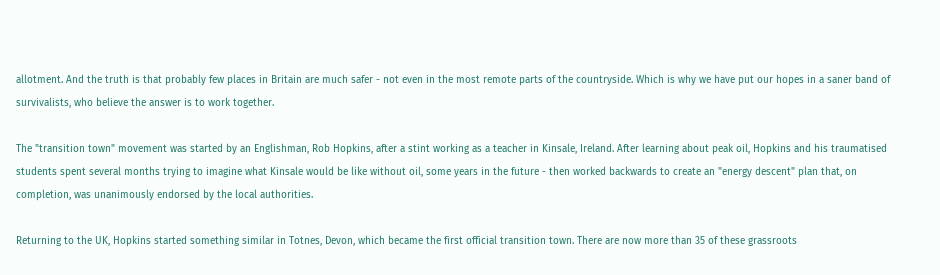allotment. And the truth is that probably few places in Britain are much safer - not even in the most remote parts of the countryside. Which is why we have put our hopes in a saner band of survivalists, who believe the answer is to work together.

The "transition town" movement was started by an Englishman, Rob Hopkins, after a stint working as a teacher in Kinsale, Ireland. After learning about peak oil, Hopkins and his traumatised students spent several months trying to imagine what Kinsale would be like without oil, some years in the future - then worked backwards to create an "energy descent" plan that, on completion, was unanimously endorsed by the local authorities.

Returning to the UK, Hopkins started something similar in Totnes, Devon, which became the first official transition town. There are now more than 35 of these grassroots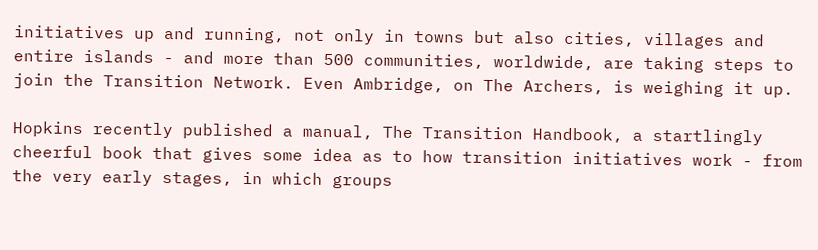initiatives up and running, not only in towns but also cities, villages and entire islands - and more than 500 communities, worldwide, are taking steps to join the Transition Network. Even Ambridge, on The Archers, is weighing it up.

Hopkins recently published a manual, The Transition Handbook, a startlingly cheerful book that gives some idea as to how transition initiatives work - from the very early stages, in which groups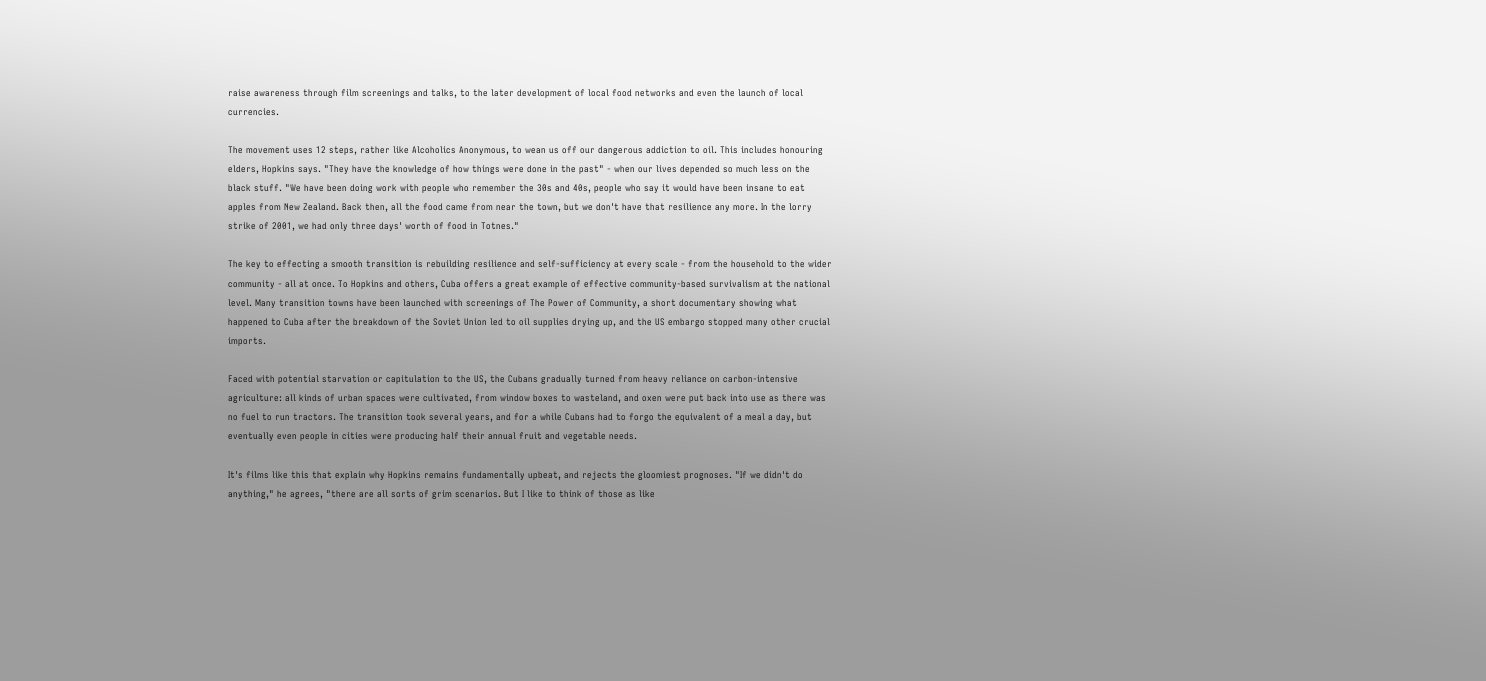raise awareness through film screenings and talks, to the later development of local food networks and even the launch of local currencies.

The movement uses 12 steps, rather like Alcoholics Anonymous, to wean us off our dangerous addiction to oil. This includes honouring elders, Hopkins says. "They have the knowledge of how things were done in the past" - when our lives depended so much less on the black stuff. "We have been doing work with people who remember the 30s and 40s, people who say it would have been insane to eat apples from New Zealand. Back then, all the food came from near the town, but we don't have that resilience any more. In the lorry strike of 2001, we had only three days' worth of food in Totnes."

The key to effecting a smooth transition is rebuilding resilience and self-sufficiency at every scale - from the household to the wider community - all at once. To Hopkins and others, Cuba offers a great example of effective community-based survivalism at the national level. Many transition towns have been launched with screenings of The Power of Community, a short documentary showing what happened to Cuba after the breakdown of the Soviet Union led to oil supplies drying up, and the US embargo stopped many other crucial imports.

Faced with potential starvation or capitulation to the US, the Cubans gradually turned from heavy reliance on carbon-intensive agriculture: all kinds of urban spaces were cultivated, from window boxes to wasteland, and oxen were put back into use as there was no fuel to run tractors. The transition took several years, and for a while Cubans had to forgo the equivalent of a meal a day, but eventually even people in cities were producing half their annual fruit and vegetable needs.

It's films like this that explain why Hopkins remains fundamentally upbeat, and rejects the gloomiest prognoses. "If we didn't do anything," he agrees, "there are all sorts of grim scenarios. But I like to think of those as like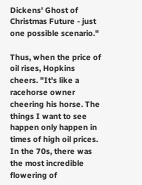Dickens' Ghost of Christmas Future - just one possible scenario."

Thus, when the price of oil rises, Hopkins cheers. "It's like a racehorse owner cheering his horse. The things I want to see happen only happen in times of high oil prices. In the 70s, there was the most incredible flowering of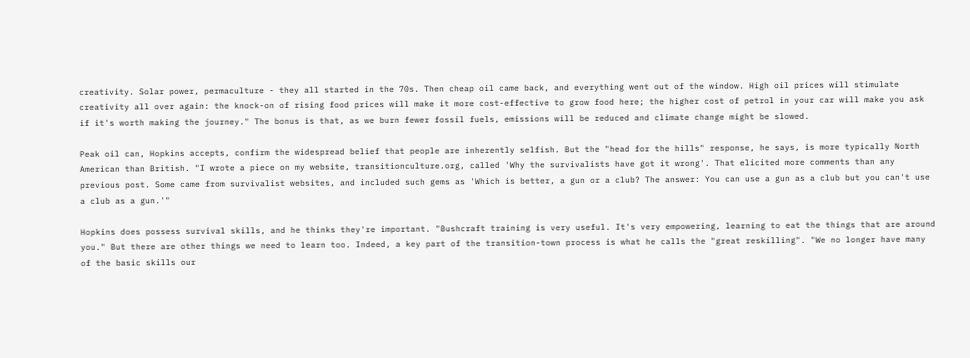creativity. Solar power, permaculture - they all started in the 70s. Then cheap oil came back, and everything went out of the window. High oil prices will stimulate creativity all over again: the knock-on of rising food prices will make it more cost-effective to grow food here; the higher cost of petrol in your car will make you ask if it's worth making the journey." The bonus is that, as we burn fewer fossil fuels, emissions will be reduced and climate change might be slowed.

Peak oil can, Hopkins accepts, confirm the widespread belief that people are inherently selfish. But the "head for the hills" response, he says, is more typically North American than British. "I wrote a piece on my website, transitionculture.org, called 'Why the survivalists have got it wrong'. That elicited more comments than any previous post. Some came from survivalist websites, and included such gems as 'Which is better, a gun or a club? The answer: You can use a gun as a club but you can't use a club as a gun.'"

Hopkins does possess survival skills, and he thinks they're important. "Bushcraft training is very useful. It's very empowering, learning to eat the things that are around you." But there are other things we need to learn too. Indeed, a key part of the transition-town process is what he calls the "great reskilling". "We no longer have many of the basic skills our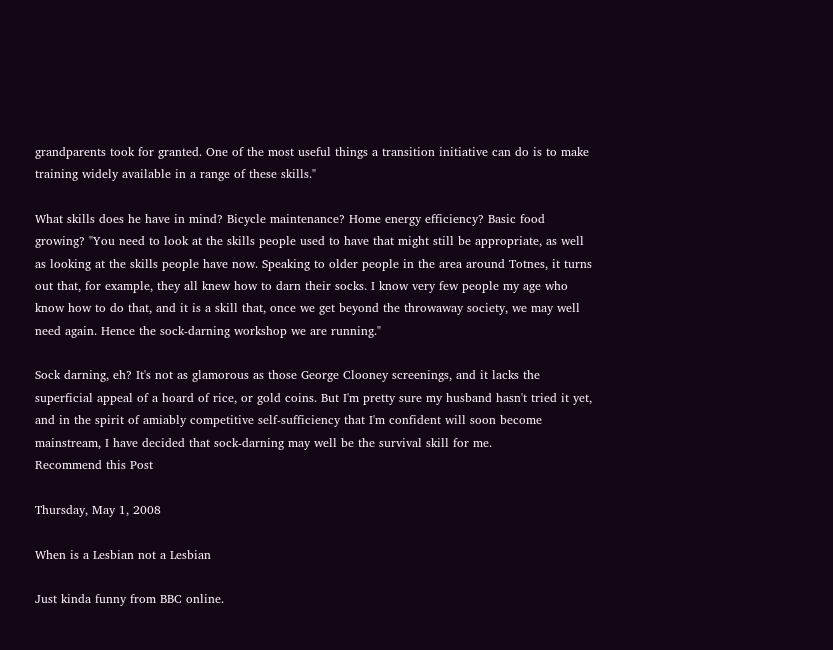grandparents took for granted. One of the most useful things a transition initiative can do is to make training widely available in a range of these skills."

What skills does he have in mind? Bicycle maintenance? Home energy efficiency? Basic food growing? "You need to look at the skills people used to have that might still be appropriate, as well as looking at the skills people have now. Speaking to older people in the area around Totnes, it turns out that, for example, they all knew how to darn their socks. I know very few people my age who know how to do that, and it is a skill that, once we get beyond the throwaway society, we may well need again. Hence the sock-darning workshop we are running."

Sock darning, eh? It's not as glamorous as those George Clooney screenings, and it lacks the superficial appeal of a hoard of rice, or gold coins. But I'm pretty sure my husband hasn't tried it yet, and in the spirit of amiably competitive self-sufficiency that I'm confident will soon become mainstream, I have decided that sock-darning may well be the survival skill for me.
Recommend this Post

Thursday, May 1, 2008

When is a Lesbian not a Lesbian

Just kinda funny from BBC online.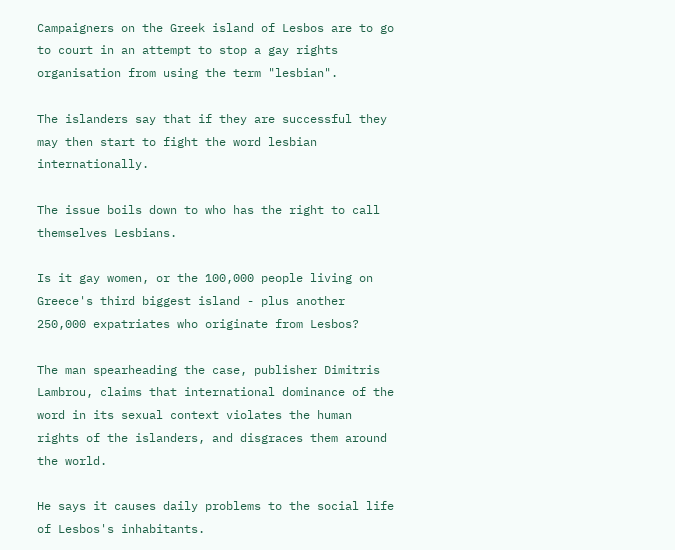Campaigners on the Greek island of Lesbos are to go to court in an attempt to stop a gay rights organisation from using the term "lesbian".

The islanders say that if they are successful they may then start to fight the word lesbian internationally.

The issue boils down to who has the right to call themselves Lesbians.

Is it gay women, or the 100,000 people living on Greece's third biggest island - plus another 250,000 expatriates who originate from Lesbos?

The man spearheading the case, publisher Dimitris Lambrou, claims that international dominance of the word in its sexual context violates the human rights of the islanders, and disgraces them around the world.

He says it causes daily problems to the social life of Lesbos's inhabitants.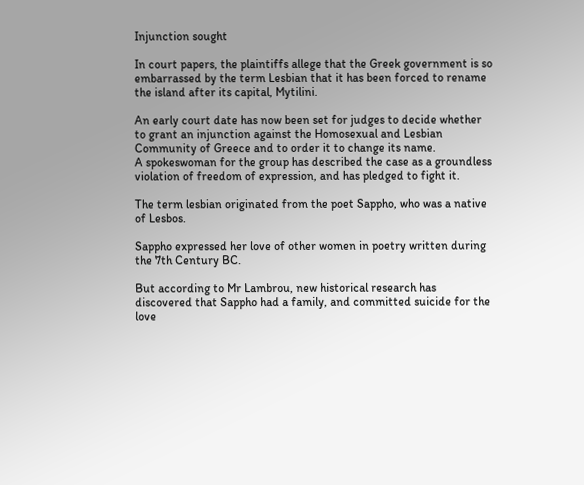Injunction sought

In court papers, the plaintiffs allege that the Greek government is so embarrassed by the term Lesbian that it has been forced to rename the island after its capital, Mytilini.

An early court date has now been set for judges to decide whether to grant an injunction against the Homosexual and Lesbian Community of Greece and to order it to change its name.
A spokeswoman for the group has described the case as a groundless violation of freedom of expression, and has pledged to fight it.

The term lesbian originated from the poet Sappho, who was a native of Lesbos.

Sappho expressed her love of other women in poetry written during the 7th Century BC.

But according to Mr Lambrou, new historical research has discovered that Sappho had a family, and committed suicide for the love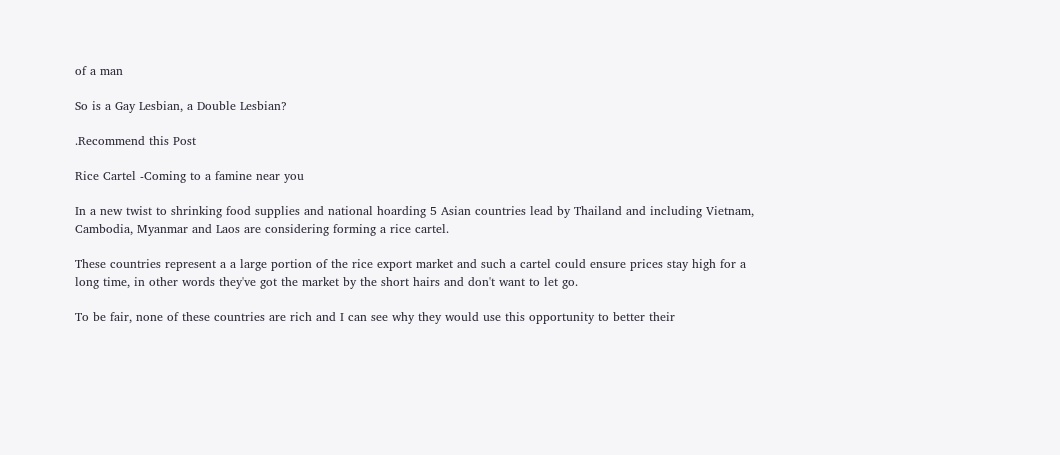of a man

So is a Gay Lesbian, a Double Lesbian?

.Recommend this Post

Rice Cartel -Coming to a famine near you

In a new twist to shrinking food supplies and national hoarding 5 Asian countries lead by Thailand and including Vietnam, Cambodia, Myanmar and Laos are considering forming a rice cartel.

These countries represent a a large portion of the rice export market and such a cartel could ensure prices stay high for a long time, in other words they've got the market by the short hairs and don't want to let go.

To be fair, none of these countries are rich and I can see why they would use this opportunity to better their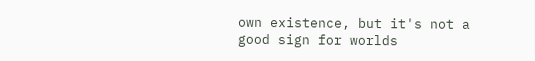own existence, but it's not a good sign for worlds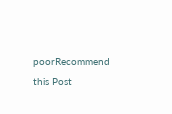poorRecommend this Post